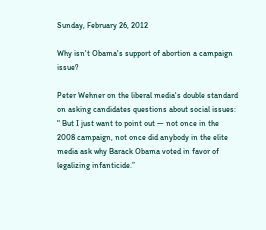Sunday, February 26, 2012

Why isn't Obama's support of abortion a campaign issue?

Peter Wehner on the liberal media's double standard on asking candidates questions about social issues: " But I just want to point out — not once in the 2008 campaign, not once did anybody in the elite media ask why Barack Obama voted in favor of legalizing infanticide.”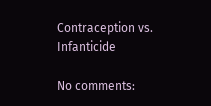Contraception vs. Infanticide

No comments: